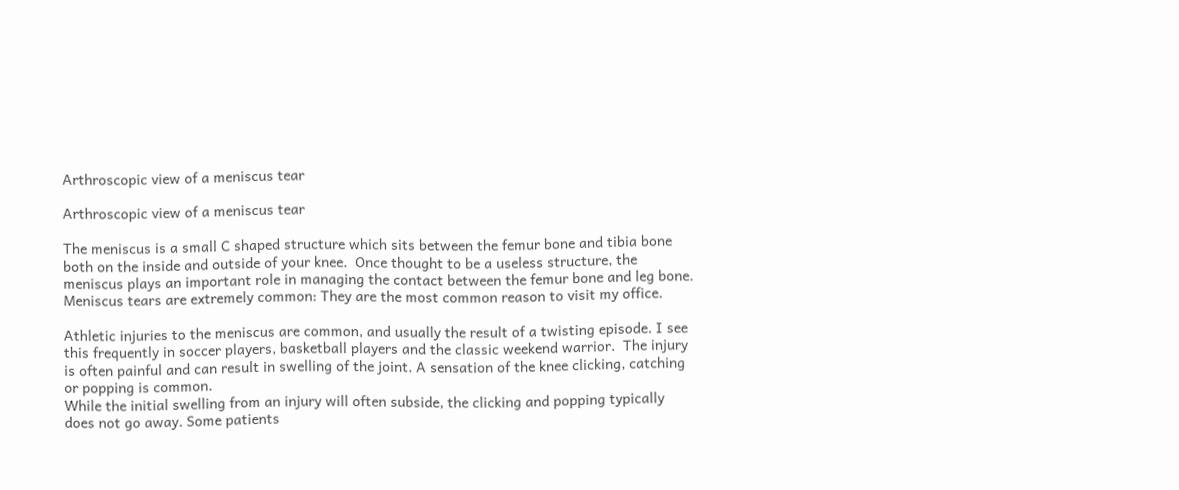Arthroscopic view of a meniscus tear

Arthroscopic view of a meniscus tear

The meniscus is a small C shaped structure which sits between the femur bone and tibia bone both on the inside and outside of your knee.  Once thought to be a useless structure, the meniscus plays an important role in managing the contact between the femur bone and leg bone. Meniscus tears are extremely common: They are the most common reason to visit my office.

Athletic injuries to the meniscus are common, and usually the result of a twisting episode. I see this frequently in soccer players, basketball players and the classic weekend warrior.  The injury is often painful and can result in swelling of the joint. A sensation of the knee clicking, catching or popping is common.
While the initial swelling from an injury will often subside, the clicking and popping typically does not go away. Some patients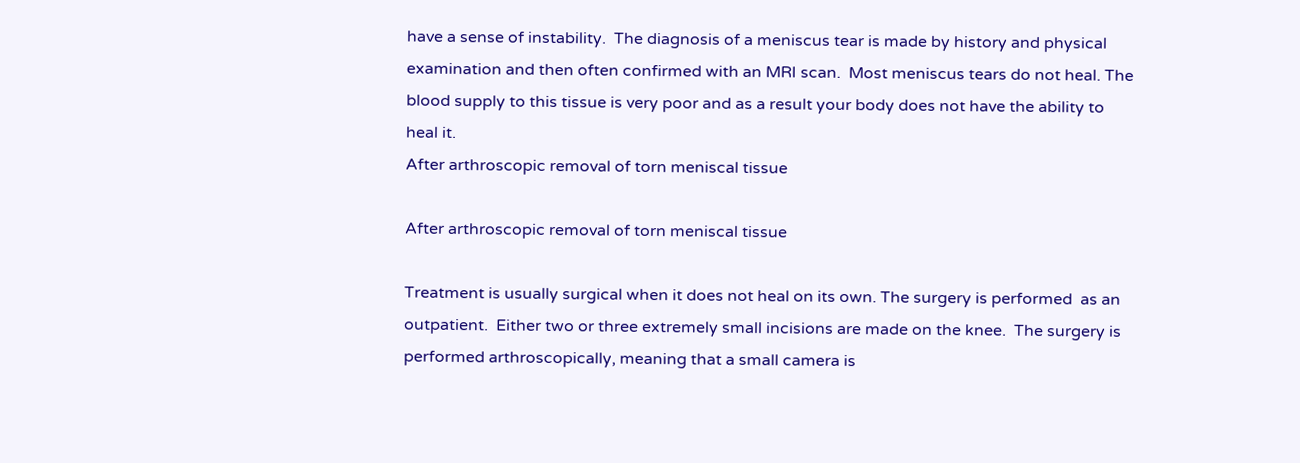have a sense of instability.  The diagnosis of a meniscus tear is made by history and physical examination and then often confirmed with an MRI scan.  Most meniscus tears do not heal. The blood supply to this tissue is very poor and as a result your body does not have the ability to heal it.
After arthroscopic removal of torn meniscal tissue

After arthroscopic removal of torn meniscal tissue

Treatment is usually surgical when it does not heal on its own. The surgery is performed  as an outpatient.  Either two or three extremely small incisions are made on the knee.  The surgery is performed arthroscopically, meaning that a small camera is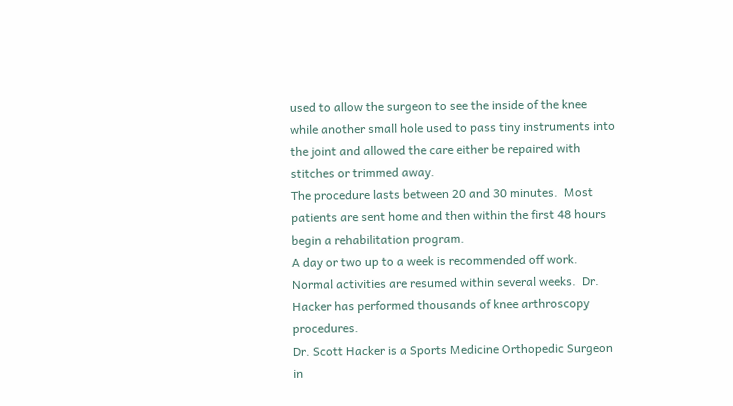used to allow the surgeon to see the inside of the knee while another small hole used to pass tiny instruments into the joint and allowed the care either be repaired with stitches or trimmed away.
The procedure lasts between 20 and 30 minutes.  Most patients are sent home and then within the first 48 hours begin a rehabilitation program.
A day or two up to a week is recommended off work. Normal activities are resumed within several weeks.  Dr. Hacker has performed thousands of knee arthroscopy procedures.
Dr. Scott Hacker is a Sports Medicine Orthopedic Surgeon in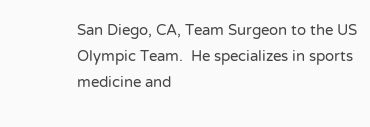San Diego, CA, Team Surgeon to the US Olympic Team.  He specializes in sports medicine and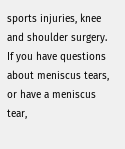sports injuries, knee and shoulder surgery.
If you have questions about meniscus tears, or have a meniscus tear,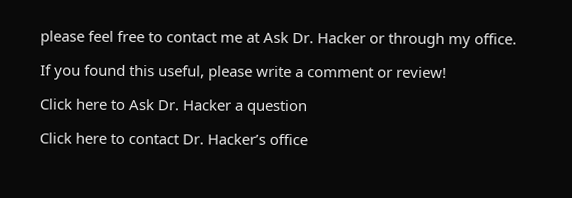please feel free to contact me at Ask Dr. Hacker or through my office.

If you found this useful, please write a comment or review!

Click here to Ask Dr. Hacker a question

Click here to contact Dr. Hacker’s office